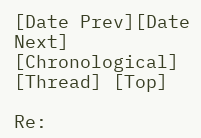[Date Prev][Date Next] [Chronological] [Thread] [Top]

Re: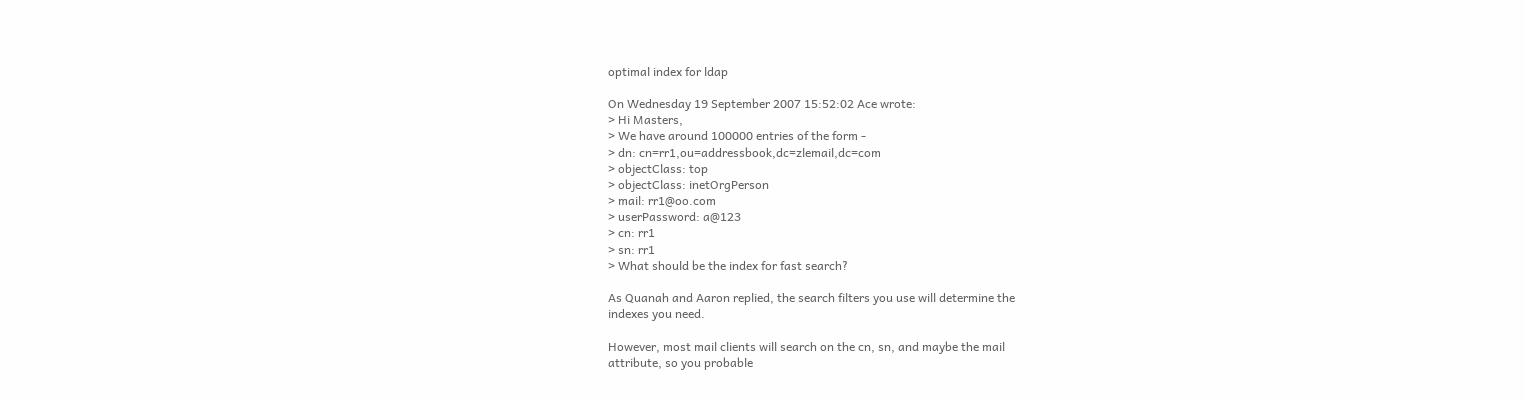optimal index for ldap

On Wednesday 19 September 2007 15:52:02 Ace wrote:
> Hi Masters,
> We have around 100000 entries of the form -
> dn: cn=rr1,ou=addressbook,dc=zlemail,dc=com
> objectClass: top
> objectClass: inetOrgPerson
> mail: rr1@oo.com
> userPassword: a@123
> cn: rr1
> sn: rr1
> What should be the index for fast search?

As Quanah and Aaron replied, the search filters you use will determine the
indexes you need.

However, most mail clients will search on the cn, sn, and maybe the mail
attribute, so you probable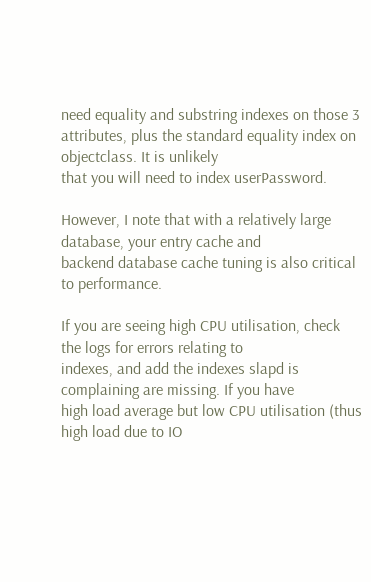need equality and substring indexes on those 3
attributes, plus the standard equality index on objectclass. It is unlikely
that you will need to index userPassword.

However, I note that with a relatively large database, your entry cache and
backend database cache tuning is also critical to performance.

If you are seeing high CPU utilisation, check the logs for errors relating to
indexes, and add the indexes slapd is complaining are missing. If you have
high load average but low CPU utilisation (thus high load due to IO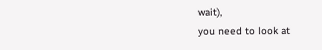wait),
you need to look at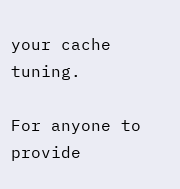your cache tuning.

For anyone to provide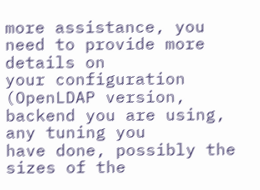more assistance, you need to provide more details on
your configuration (OpenLDAP version, backend you are using, any tuning you
have done, possibly the sizes of the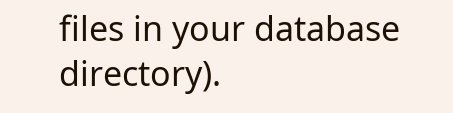files in your database directory).